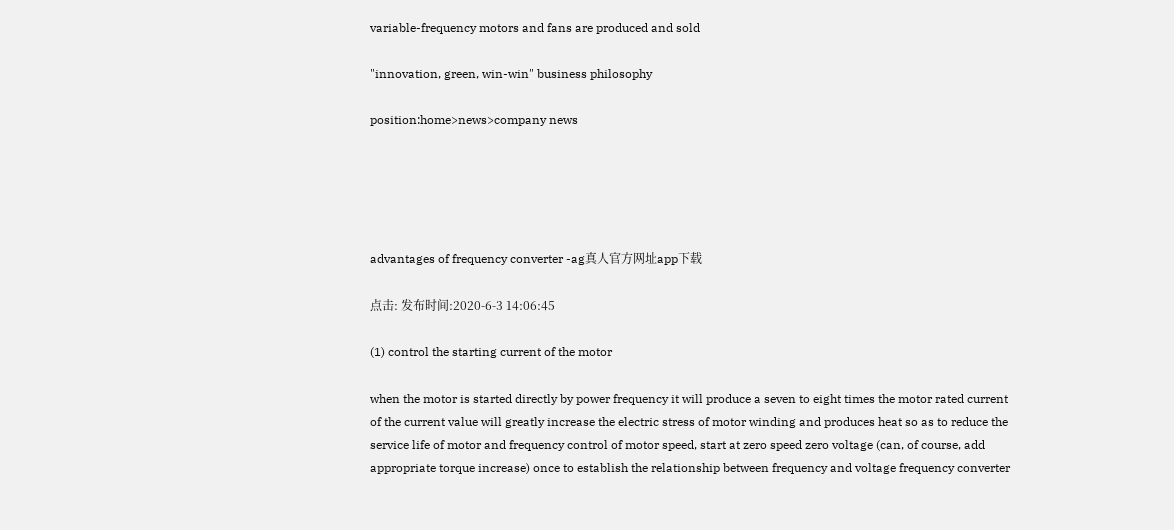variable-frequency motors and fans are produced and sold

"innovation, green, win-win" business philosophy

position:home>news>company news





advantages of frequency converter -ag真人官方网址app下载

点击: 发布时间:2020-6-3 14:06:45

(1) control the starting current of the motor

when the motor is started directly by power frequency it will produce a seven to eight times the motor rated current of the current value will greatly increase the electric stress of motor winding and produces heat so as to reduce the service life of motor and frequency control of motor speed, start at zero speed zero voltage (can, of course, add appropriate torque increase) once to establish the relationship between frequency and voltage frequency converter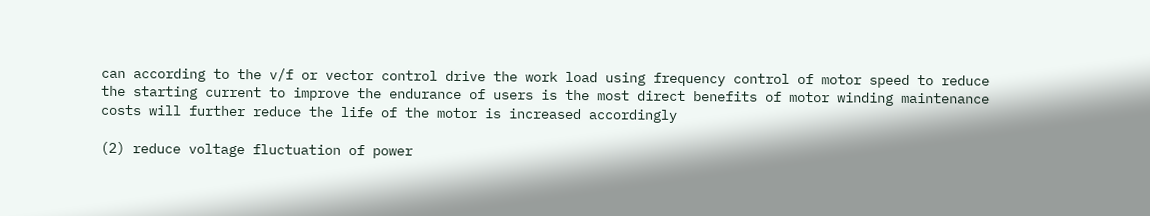can according to the v/f or vector control drive the work load using frequency control of motor speed to reduce the starting current to improve the endurance of users is the most direct benefits of motor winding maintenance costs will further reduce the life of the motor is increased accordingly

(2) reduce voltage fluctuation of power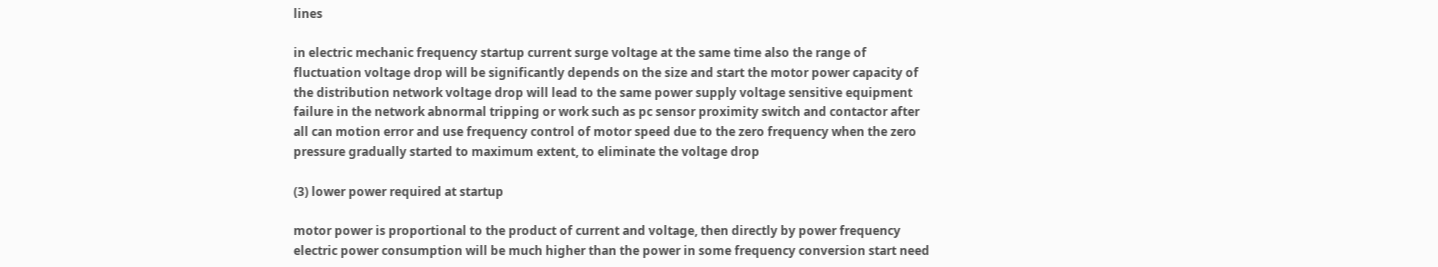lines

in electric mechanic frequency startup current surge voltage at the same time also the range of fluctuation voltage drop will be significantly depends on the size and start the motor power capacity of the distribution network voltage drop will lead to the same power supply voltage sensitive equipment failure in the network abnormal tripping or work such as pc sensor proximity switch and contactor after all can motion error and use frequency control of motor speed due to the zero frequency when the zero pressure gradually started to maximum extent, to eliminate the voltage drop

(3) lower power required at startup

motor power is proportional to the product of current and voltage, then directly by power frequency electric power consumption will be much higher than the power in some frequency conversion start need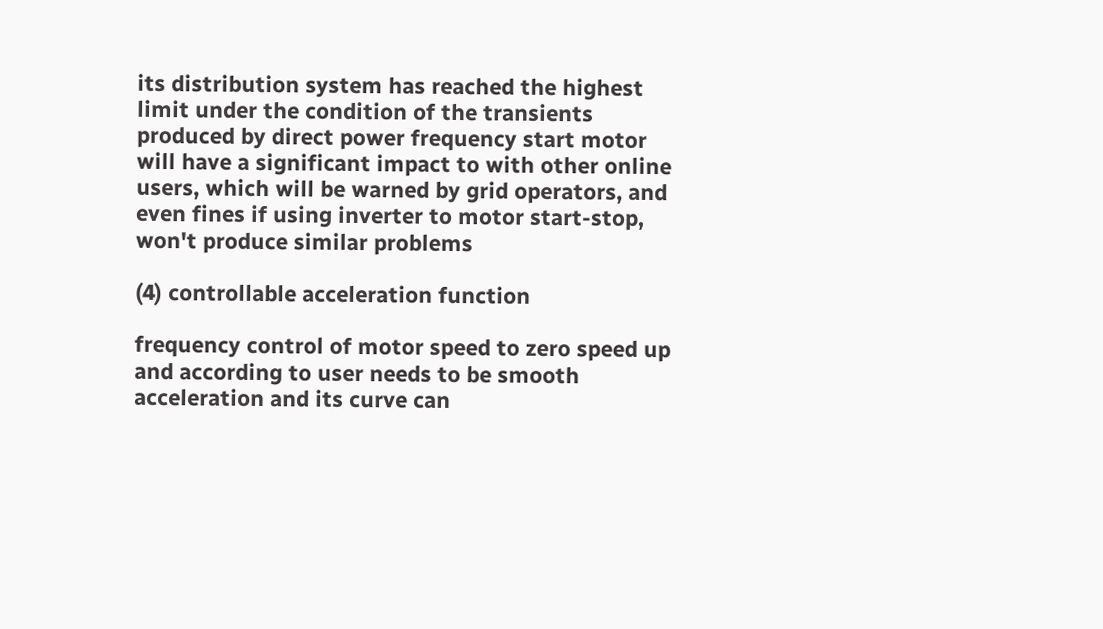its distribution system has reached the highest limit under the condition of the transients produced by direct power frequency start motor will have a significant impact to with other online users, which will be warned by grid operators, and even fines if using inverter to motor start-stop, won't produce similar problems

(4) controllable acceleration function

frequency control of motor speed to zero speed up and according to user needs to be smooth acceleration and its curve can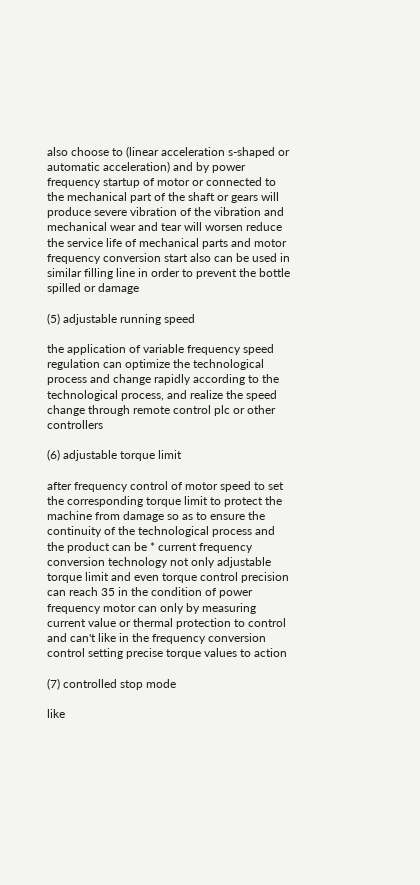also choose to (linear acceleration s-shaped or automatic acceleration) and by power frequency startup of motor or connected to the mechanical part of the shaft or gears will produce severe vibration of the vibration and mechanical wear and tear will worsen reduce the service life of mechanical parts and motor frequency conversion start also can be used in similar filling line in order to prevent the bottle spilled or damage

(5) adjustable running speed

the application of variable frequency speed regulation can optimize the technological process and change rapidly according to the technological process, and realize the speed change through remote control plc or other controllers

(6) adjustable torque limit

after frequency control of motor speed to set the corresponding torque limit to protect the machine from damage so as to ensure the continuity of the technological process and the product can be * current frequency conversion technology not only adjustable torque limit and even torque control precision can reach 35 in the condition of power frequency motor can only by measuring current value or thermal protection to control and can't like in the frequency conversion control setting precise torque values to action

(7) controlled stop mode

like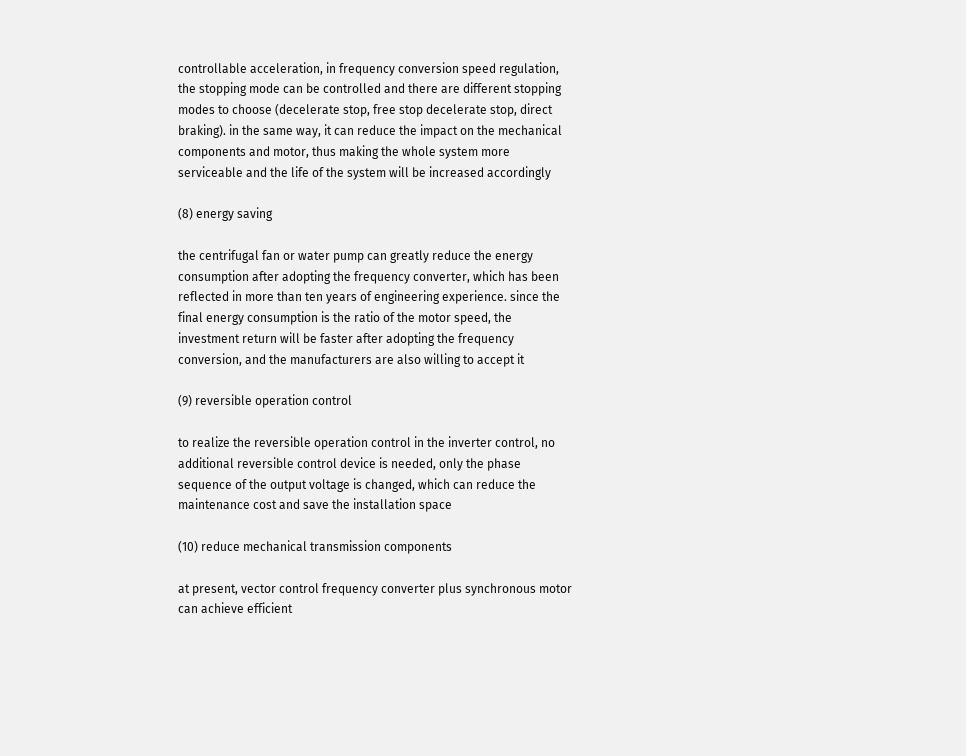controllable acceleration, in frequency conversion speed regulation, the stopping mode can be controlled and there are different stopping modes to choose (decelerate stop, free stop decelerate stop, direct braking). in the same way, it can reduce the impact on the mechanical components and motor, thus making the whole system more serviceable and the life of the system will be increased accordingly

(8) energy saving

the centrifugal fan or water pump can greatly reduce the energy consumption after adopting the frequency converter, which has been reflected in more than ten years of engineering experience. since the final energy consumption is the ratio of the motor speed, the investment return will be faster after adopting the frequency conversion, and the manufacturers are also willing to accept it

(9) reversible operation control

to realize the reversible operation control in the inverter control, no additional reversible control device is needed, only the phase sequence of the output voltage is changed, which can reduce the maintenance cost and save the installation space

(10) reduce mechanical transmission components

at present, vector control frequency converter plus synchronous motor can achieve efficient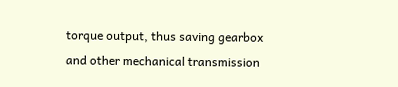torque output, thus saving gearbox and other mechanical transmission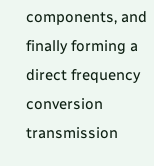components, and finally forming a direct frequency conversion transmission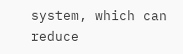system, which can reduce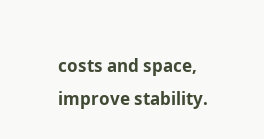costs and space, improve stability.